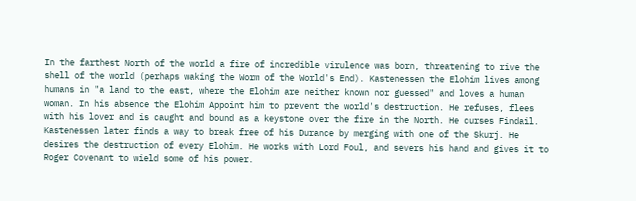In the farthest North of the world a fire of incredible virulence was born, threatening to rive the shell of the world (perhaps waking the Worm of the World's End). Kastenessen the Elohim lives among humans in "a land to the east, where the Elohim are neither known nor guessed" and loves a human woman. In his absence the Elohim Appoint him to prevent the world's destruction. He refuses, flees with his lover and is caught and bound as a keystone over the fire in the North. He curses Findail. Kastenessen later finds a way to break free of his Durance by merging with one of the Skurj. He desires the destruction of every Elohim. He works with Lord Foul, and severs his hand and gives it to Roger Covenant to wield some of his power.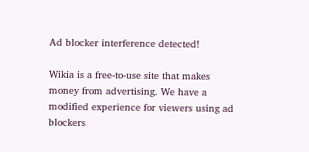Ad blocker interference detected!

Wikia is a free-to-use site that makes money from advertising. We have a modified experience for viewers using ad blockers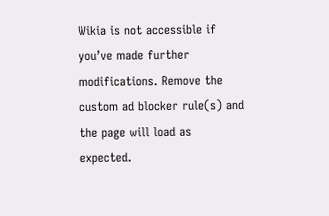Wikia is not accessible if you’ve made further modifications. Remove the custom ad blocker rule(s) and the page will load as expected.